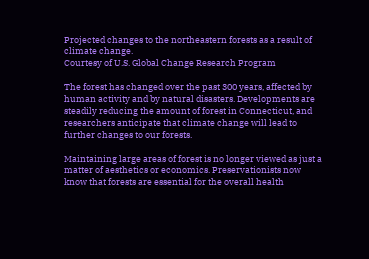Projected changes to the northeastern forests as a result of climate change.
Courtesy of U.S. Global Change Research Program

The forest has changed over the past 300 years, affected by human activity and by natural disasters. Developments are steadily reducing the amount of forest in Connecticut, and researchers anticipate that climate change will lead to further changes to our forests.

Maintaining large areas of forest is no longer viewed as just a matter of aesthetics or economics. Preservationists now know that forests are essential for the overall health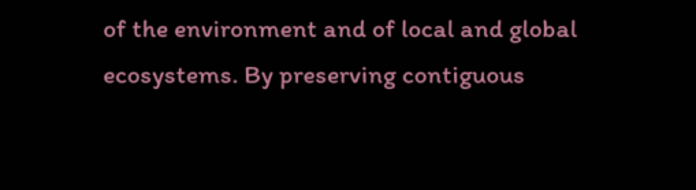of the environment and of local and global ecosystems. By preserving contiguous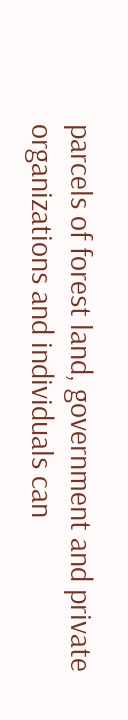parcels of forest land, government and private organizations and individuals can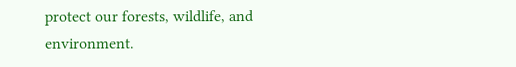protect our forests, wildlife, and environment.